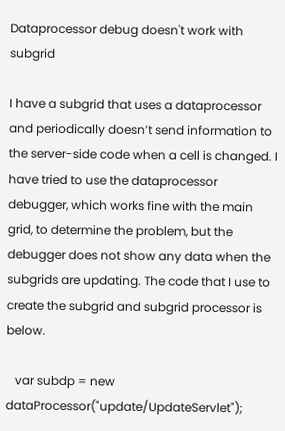Dataprocessor debug doesn't work with subgrid

I have a subgrid that uses a dataprocessor and periodically doesn’t send information to the server-side code when a cell is changed. I have tried to use the dataprocessor debugger, which works fine with the main grid, to determine the problem, but the debugger does not show any data when the subgrids are updating. The code that I use to create the subgrid and subgrid processor is below.

   var subdp = new dataProcessor("update/UpdateServlet");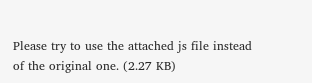Please try to use the attached js file instead of the original one. (2.27 KB)